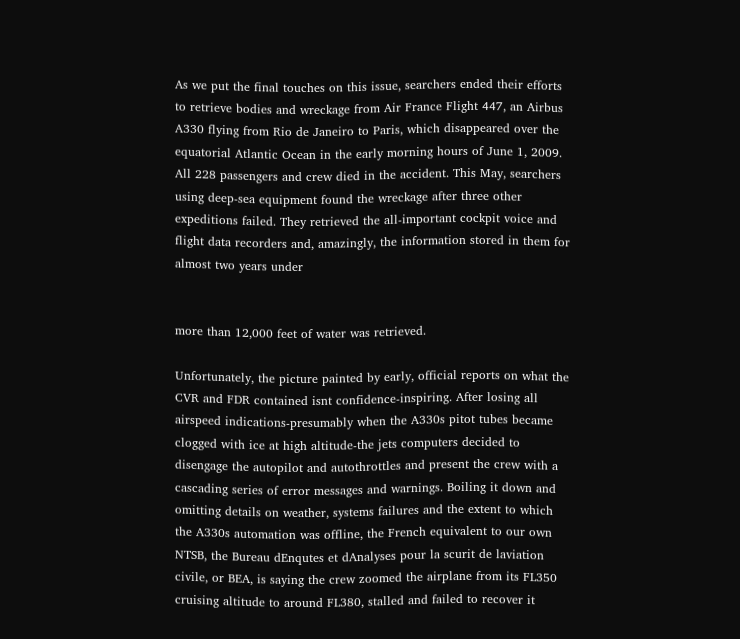As we put the final touches on this issue, searchers ended their efforts to retrieve bodies and wreckage from Air France Flight 447, an Airbus A330 flying from Rio de Janeiro to Paris, which disappeared over the equatorial Atlantic Ocean in the early morning hours of June 1, 2009. All 228 passengers and crew died in the accident. This May, searchers using deep-sea equipment found the wreckage after three other expeditions failed. They retrieved the all-important cockpit voice and flight data recorders and, amazingly, the information stored in them for almost two years under


more than 12,000 feet of water was retrieved.

Unfortunately, the picture painted by early, official reports on what the CVR and FDR contained isnt confidence-inspiring. After losing all airspeed indications-presumably when the A330s pitot tubes became clogged with ice at high altitude-the jets computers decided to disengage the autopilot and autothrottles and present the crew with a cascading series of error messages and warnings. Boiling it down and omitting details on weather, systems failures and the extent to which the A330s automation was offline, the French equivalent to our own NTSB, the Bureau dEnqutes et dAnalyses pour la scurit de laviation civile, or BEA, is saying the crew zoomed the airplane from its FL350 cruising altitude to around FL380, stalled and failed to recover it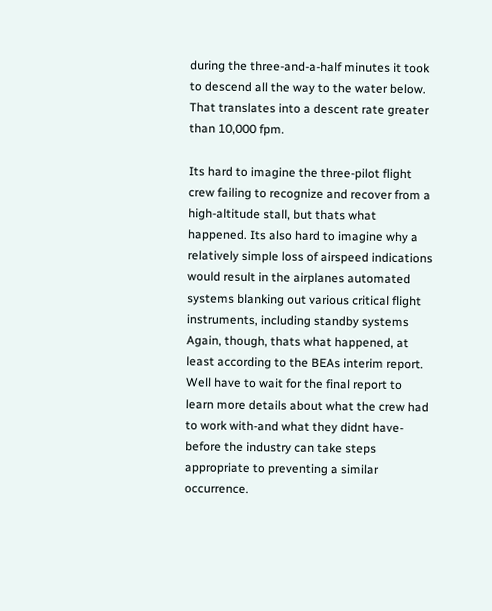during the three-and-a-half minutes it took to descend all the way to the water below. That translates into a descent rate greater than 10,000 fpm.

Its hard to imagine the three-pilot flight crew failing to recognize and recover from a high-altitude stall, but thats what happened. Its also hard to imagine why a relatively simple loss of airspeed indications would result in the airplanes automated systems blanking out various critical flight instruments, including standby systems Again, though, thats what happened, at least according to the BEAs interim report. Well have to wait for the final report to learn more details about what the crew had to work with-and what they didnt have-before the industry can take steps appropriate to preventing a similar occurrence.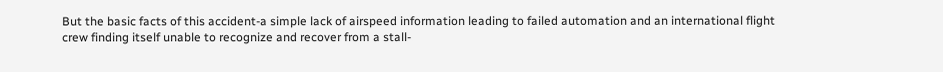But the basic facts of this accident-a simple lack of airspeed information leading to failed automation and an international flight crew finding itself unable to recognize and recover from a stall-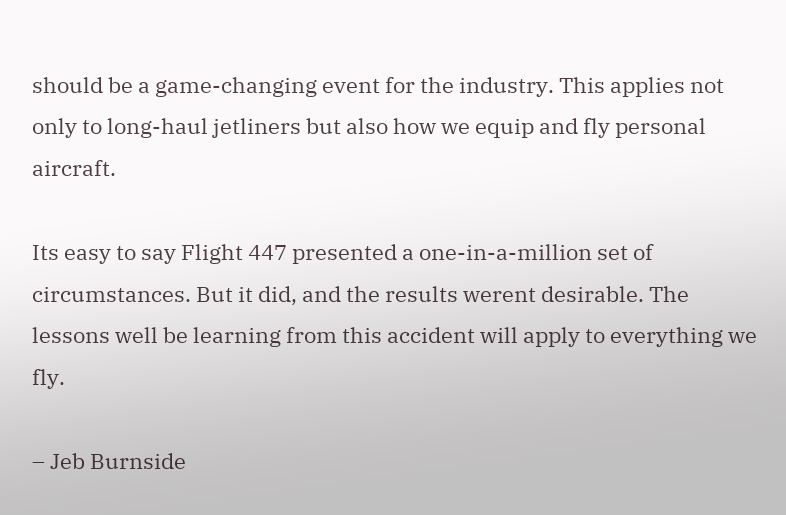should be a game-changing event for the industry. This applies not only to long-haul jetliners but also how we equip and fly personal aircraft.

Its easy to say Flight 447 presented a one-in-a-million set of circumstances. But it did, and the results werent desirable. The lessons well be learning from this accident will apply to everything we fly.

– Jeb Burnside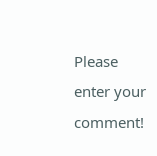Please enter your comment!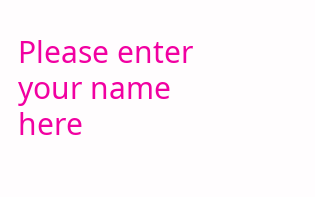Please enter your name here